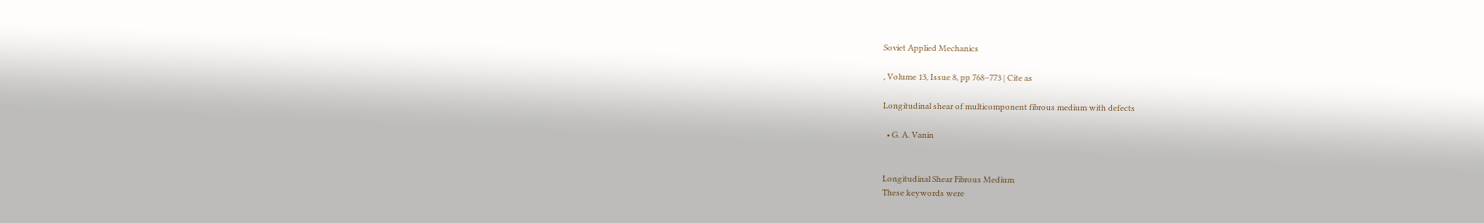Soviet Applied Mechanics

, Volume 13, Issue 8, pp 768–773 | Cite as

Longitudinal shear of multicomponent fibrous medium with defects

  • G. A. Vanin


Longitudinal Shear Fibrous Medium
These keywords were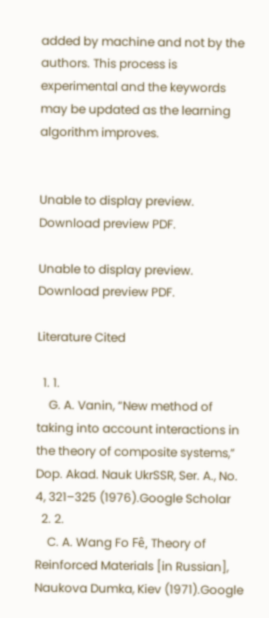added by machine and not by the authors. This process is experimental and the keywords may be updated as the learning algorithm improves.


Unable to display preview. Download preview PDF.

Unable to display preview. Download preview PDF.

Literature Cited

  1. 1.
    G. A. Vanin, “New method of taking into account interactions in the theory of composite systems,” Dop. Akad. Nauk UkrSSR, Ser. A., No. 4, 321–325 (1976).Google Scholar
  2. 2.
    C. A. Wang Fo Fê, Theory of Reinforced Materials [in Russian], Naukova Dumka, Kiev (1971).Google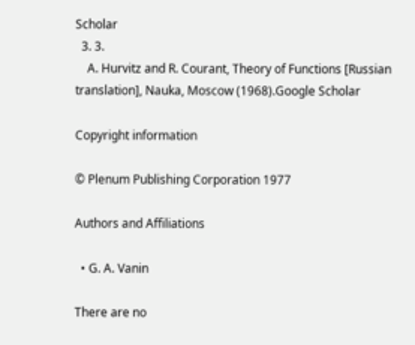Scholar
  3. 3.
    A. Hurvitz and R. Courant, Theory of Functions [Russian translation], Nauka, Moscow (1968).Google Scholar

Copyright information

© Plenum Publishing Corporation 1977

Authors and Affiliations

  • G. A. Vanin

There are no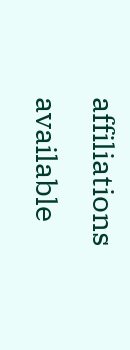affiliations available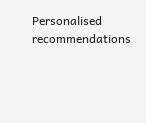Personalised recommendations